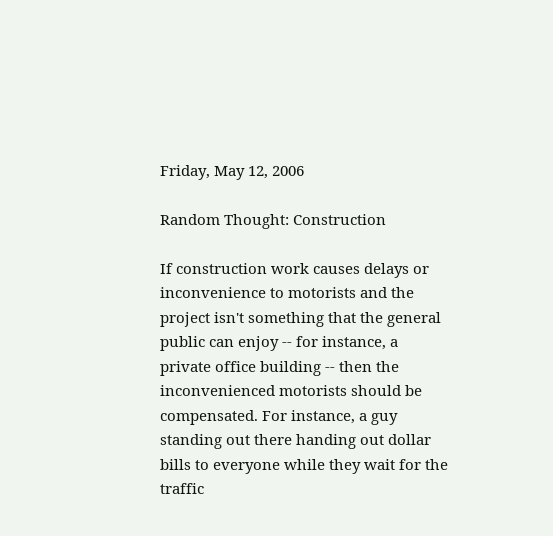Friday, May 12, 2006

Random Thought: Construction

If construction work causes delays or inconvenience to motorists and the project isn't something that the general public can enjoy -- for instance, a private office building -- then the inconvenienced motorists should be compensated. For instance, a guy standing out there handing out dollar bills to everyone while they wait for the traffic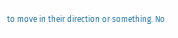to move in their direction or something. No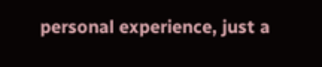personal experience, just a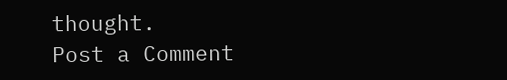thought.
Post a Comment